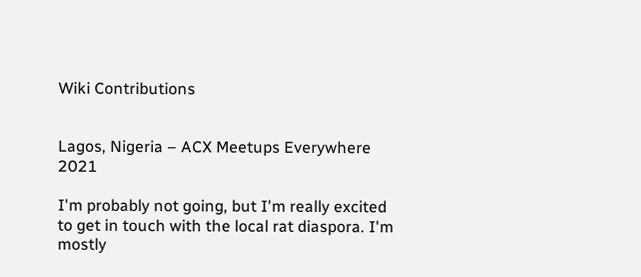Wiki Contributions


Lagos, Nigeria – ACX Meetups Everywhere 2021

I'm probably not going, but I'm really excited to get in touch with the local rat diaspora. I'm mostly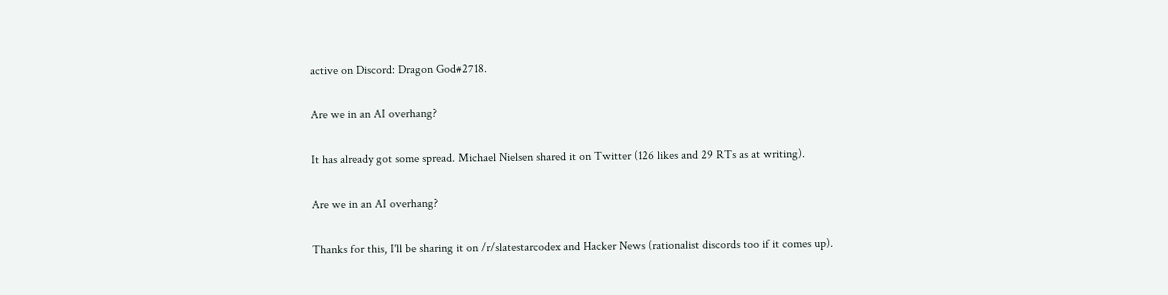active on Discord: Dragon God#2718.

Are we in an AI overhang?

It has already got some spread. Michael Nielsen shared it on Twitter (126 likes and 29 RTs as at writing).

Are we in an AI overhang?

Thanks for this, I'll be sharing it on /r/slatestarcodex and Hacker News (rationalist discords too if it comes up).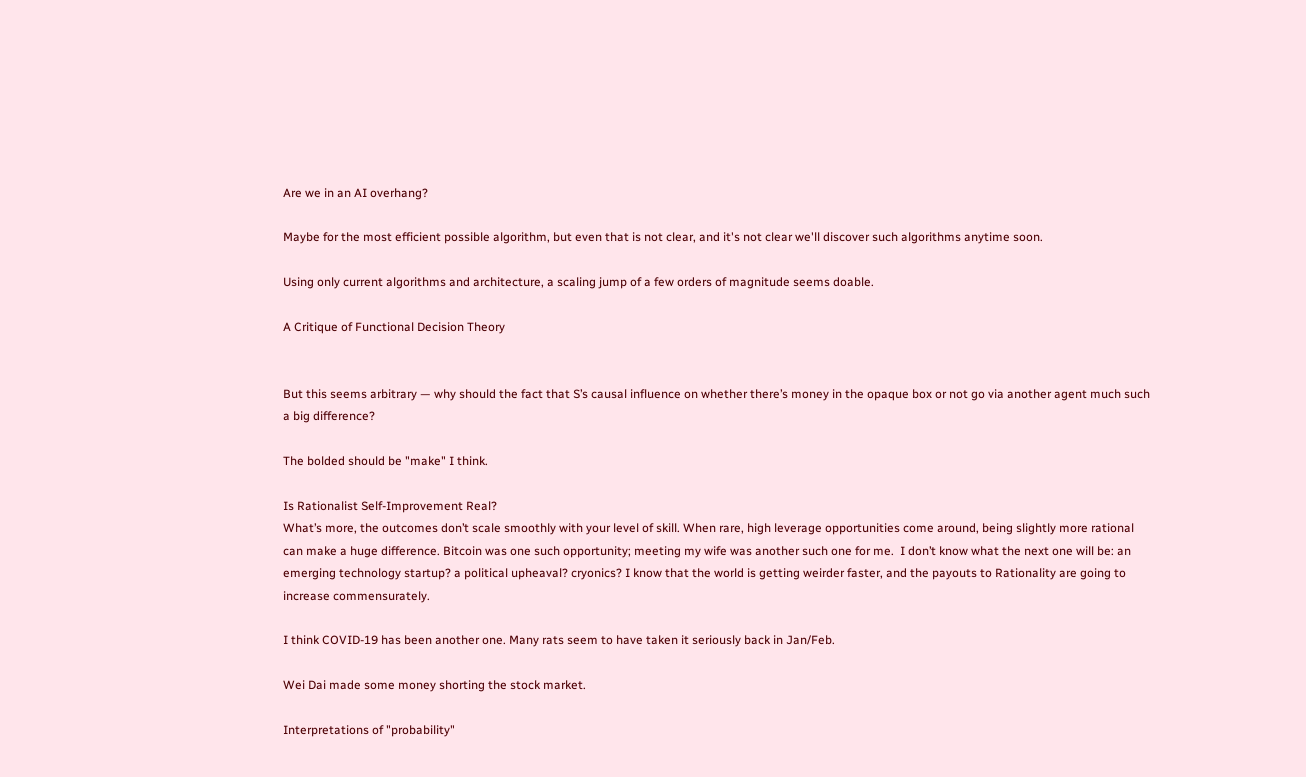Are we in an AI overhang?

Maybe for the most efficient possible algorithm, but even that is not clear, and it's not clear we'll discover such algorithms anytime soon.

Using only current algorithms and architecture, a scaling jump of a few orders of magnitude seems doable.

A Critique of Functional Decision Theory


But this seems arbitrary — why should the fact that S’s causal influence on whether there’s money in the opaque box or not go via another agent much such a big difference?

The bolded should be "make" I think.

Is Rationalist Self-Improvement Real?
What’s more, the outcomes don’t scale smoothly with your level of skill. When rare, high leverage opportunities come around, being slightly more rational can make a huge difference. Bitcoin was one such opportunity; meeting my wife was another such one for me.  I don’t know what the next one will be: an emerging technology startup? a political upheaval? cryonics? I know that the world is getting weirder faster, and the payouts to Rationality are going to increase commensurately.

I think COVID-19 has been another one. Many rats seem to have taken it seriously back in Jan/Feb.

Wei Dai made some money shorting the stock market.

Interpretations of "probability"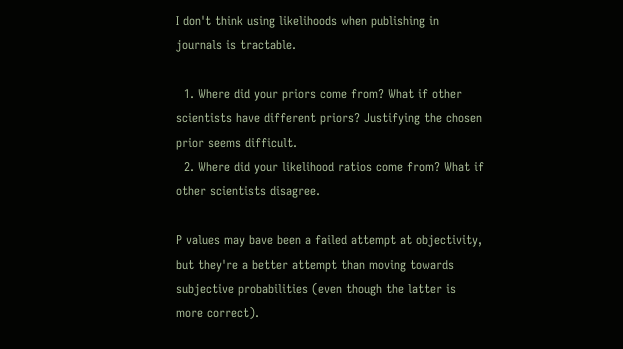I don't think using likelihoods when publishing in journals is tractable.

  1. Where did your priors come from? What if other scientists have different priors? Justifying the chosen prior seems difficult.
  2. Where did your likelihood ratios come from? What if other scientists disagree.

P values may bave been a failed attempt at objectivity, but they're a better attempt than moving towards subjective probabilities (even though the latter is more correct).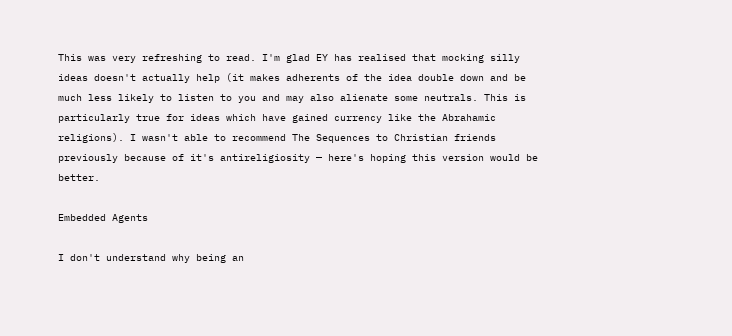This was very refreshing to read. I'm glad EY has realised that mocking silly ideas doesn't actually help (it makes adherents of the idea double down and be much less likely to listen to you and may also alienate some neutrals. This is particularly true for ideas which have gained currency like the Abrahamic religions). I wasn't able to recommend The Sequences to Christian friends previously because of it's antireligiosity — here's hoping this version would be better.

Embedded Agents

I don't understand why being an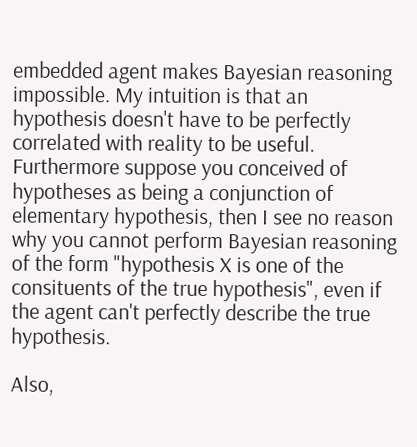embedded agent makes Bayesian reasoning impossible. My intuition is that an hypothesis doesn't have to be perfectly correlated with reality to be useful. Furthermore suppose you conceived of hypotheses as being a conjunction of elementary hypothesis, then I see no reason why you cannot perform Bayesian reasoning of the form "hypothesis X is one of the consituents of the true hypothesis", even if the agent can't perfectly describe the true hypothesis.

Also,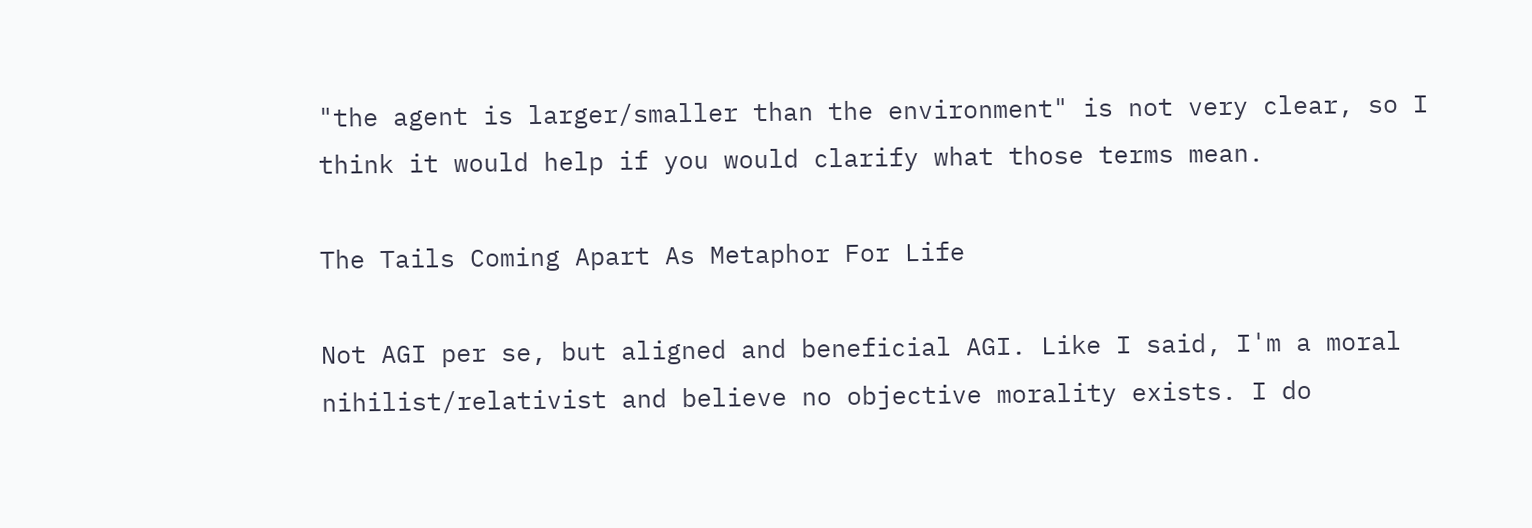"the agent is larger/smaller than the environment" is not very clear, so I think it would help if you would clarify what those terms mean.

The Tails Coming Apart As Metaphor For Life

Not AGI per se, but aligned and beneficial AGI. Like I said, I'm a moral nihilist/relativist and believe no objective morality exists. I do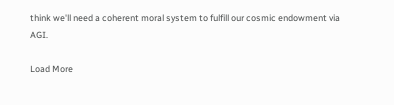think we'll need a coherent moral system to fulfill our cosmic endowment via AGI.

Load More